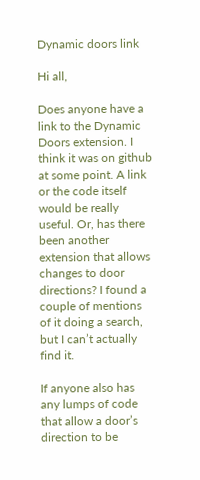Dynamic doors link

Hi all,

Does anyone have a link to the Dynamic Doors extension. I think it was on github at some point. A link or the code itself would be really useful. Or, has there been another extension that allows changes to door directions? I found a couple of mentions of it doing a search, but I can’t actually find it.

If anyone also has any lumps of code that allow a door’s direction to be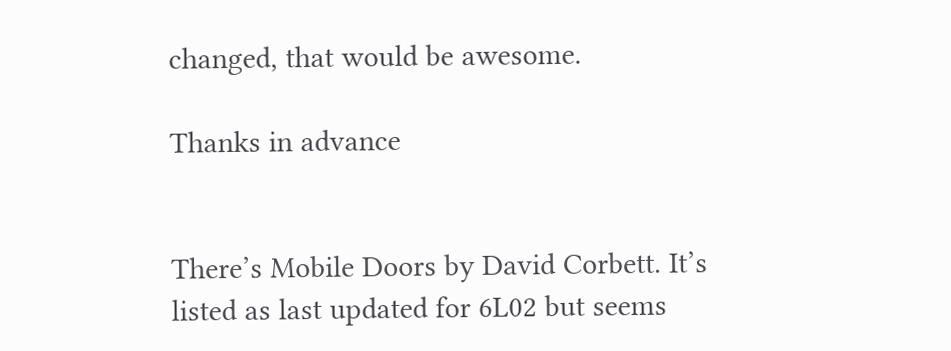changed, that would be awesome.

Thanks in advance


There’s Mobile Doors by David Corbett. It’s listed as last updated for 6L02 but seems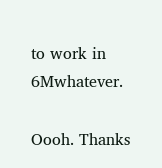to work in 6Mwhatever.

Oooh. Thanks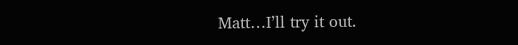Matt…I’ll try it out.